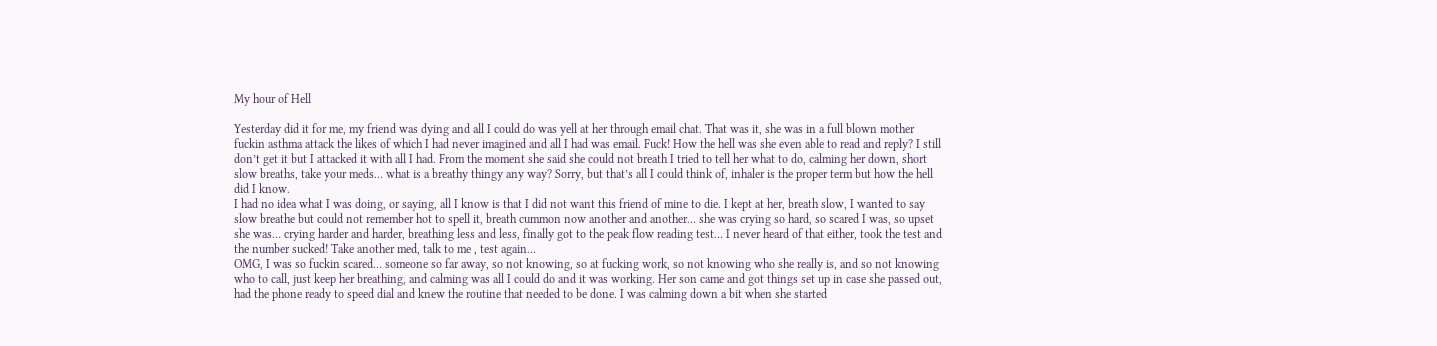My hour of Hell

Yesterday did it for me, my friend was dying and all I could do was yell at her through email chat. That was it, she was in a full blown mother fuckin asthma attack the likes of which I had never imagined and all I had was email. Fuck! How the hell was she even able to read and reply? I still don’t get it but I attacked it with all I had. From the moment she said she could not breath I tried to tell her what to do, calming her down, short slow breaths, take your meds… what is a breathy thingy any way? Sorry, but that’s all I could think of, inhaler is the proper term but how the hell did I know.
I had no idea what I was doing, or saying, all I know is that I did not want this friend of mine to die. I kept at her, breath slow, I wanted to say slow breathe but could not remember hot to spell it, breath cummon now another and another… she was crying so hard, so scared I was, so upset she was… crying harder and harder, breathing less and less, finally got to the peak flow reading test… I never heard of that either, took the test and the number sucked! Take another med, talk to me , test again…
OMG, I was so fuckin scared… someone so far away, so not knowing, so at fucking work, so not knowing who she really is, and so not knowing who to call, just keep her breathing, and calming was all I could do and it was working. Her son came and got things set up in case she passed out, had the phone ready to speed dial and knew the routine that needed to be done. I was calming down a bit when she started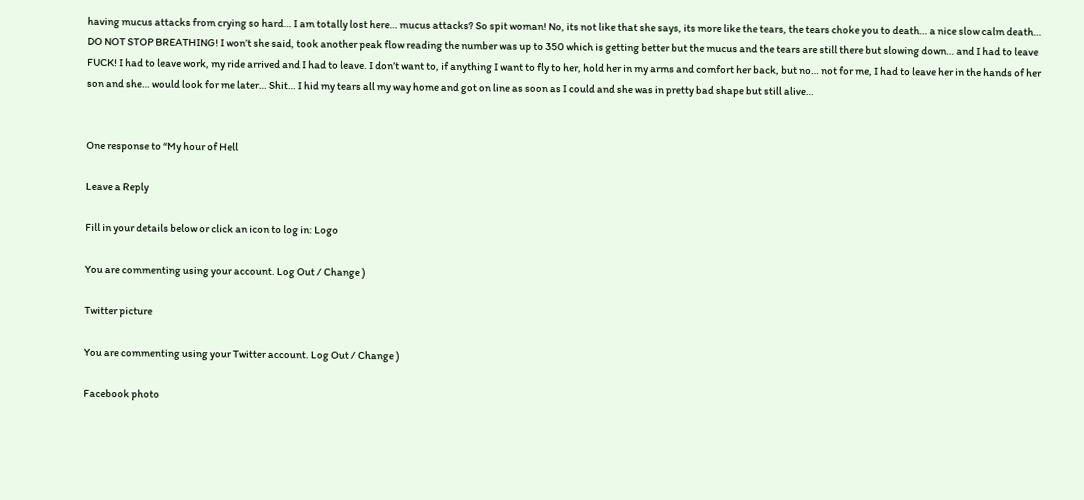having mucus attacks from crying so hard… I am totally lost here… mucus attacks? So spit woman! No, its not like that she says, its more like the tears, the tears choke you to death… a nice slow calm death… DO NOT STOP BREATHING! I won’t she said, took another peak flow reading the number was up to 350 which is getting better but the mucus and the tears are still there but slowing down… and I had to leave FUCK! I had to leave work, my ride arrived and I had to leave. I don’t want to, if anything I want to fly to her, hold her in my arms and comfort her back, but no… not for me, I had to leave her in the hands of her son and she… would look for me later… Shit… I hid my tears all my way home and got on line as soon as I could and she was in pretty bad shape but still alive…


One response to “My hour of Hell

Leave a Reply

Fill in your details below or click an icon to log in: Logo

You are commenting using your account. Log Out / Change )

Twitter picture

You are commenting using your Twitter account. Log Out / Change )

Facebook photo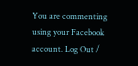You are commenting using your Facebook account. Log Out /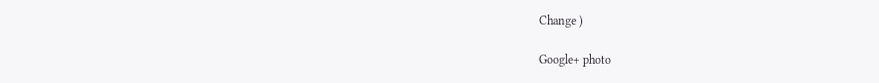Change )

Google+ photo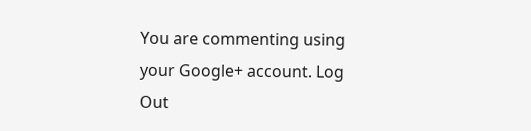You are commenting using your Google+ account. Log Out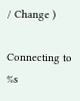/ Change )

Connecting to %s